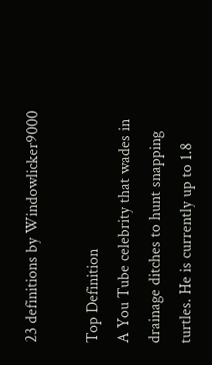23 definitions by Windowlicker9000

Top Definition
A You Tube celebrity that wades in drainage ditches to hunt snapping turtles. He is currently up to 1.8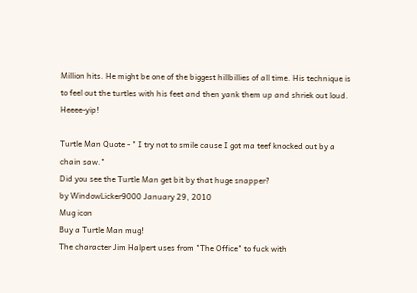Million hits. He might be one of the biggest hillbillies of all time. His technique is to feel out the turtles with his feet and then yank them up and shriek out loud. Heeee-yip!

Turtle Man Quote - " I try not to smile cause I got ma teef knocked out by a chain saw."
Did you see the Turtle Man get bit by that huge snapper?
by WindowLicker9000 January 29, 2010
Mug icon
Buy a Turtle Man mug!
The character Jim Halpert uses from "The Office" to fuck with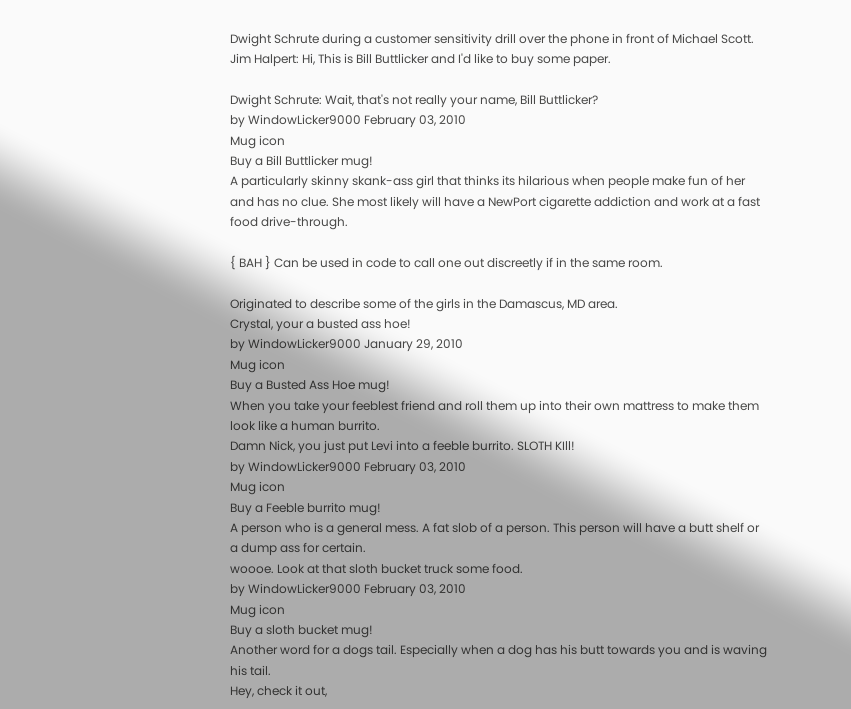Dwight Schrute during a customer sensitivity drill over the phone in front of Michael Scott.
Jim Halpert: Hi, This is Bill Buttlicker and I'd like to buy some paper.

Dwight Schrute: Wait, that's not really your name, Bill Buttlicker?
by WindowLicker9000 February 03, 2010
Mug icon
Buy a Bill Buttlicker mug!
A particularly skinny skank-ass girl that thinks its hilarious when people make fun of her and has no clue. She most likely will have a NewPort cigarette addiction and work at a fast food drive-through.

{ BAH } Can be used in code to call one out discreetly if in the same room.

Originated to describe some of the girls in the Damascus, MD area.
Crystal, your a busted ass hoe!
by WindowLicker9000 January 29, 2010
Mug icon
Buy a Busted Ass Hoe mug!
When you take your feeblest friend and roll them up into their own mattress to make them look like a human burrito.
Damn Nick, you just put Levi into a feeble burrito. SLOTH KIll!
by WindowLicker9000 February 03, 2010
Mug icon
Buy a Feeble burrito mug!
A person who is a general mess. A fat slob of a person. This person will have a butt shelf or a dump ass for certain.
woooe. Look at that sloth bucket truck some food.
by WindowLicker9000 February 03, 2010
Mug icon
Buy a sloth bucket mug!
Another word for a dogs tail. Especially when a dog has his butt towards you and is waving his tail.
Hey, check it out,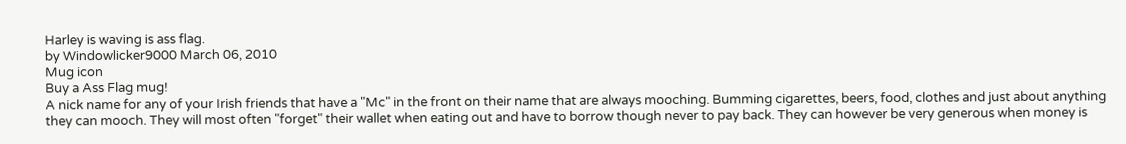Harley is waving is ass flag.
by Windowlicker9000 March 06, 2010
Mug icon
Buy a Ass Flag mug!
A nick name for any of your Irish friends that have a "Mc" in the front on their name that are always mooching. Bumming cigarettes, beers, food, clothes and just about anything they can mooch. They will most often "forget" their wallet when eating out and have to borrow though never to pay back. They can however be very generous when money is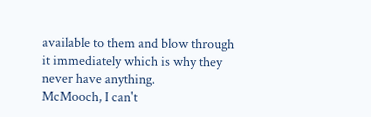available to them and blow through it immediately which is why they never have anything.
McMooch, I can't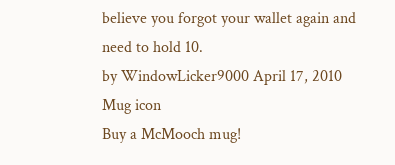believe you forgot your wallet again and need to hold 10.
by WindowLicker9000 April 17, 2010
Mug icon
Buy a McMooch mug!